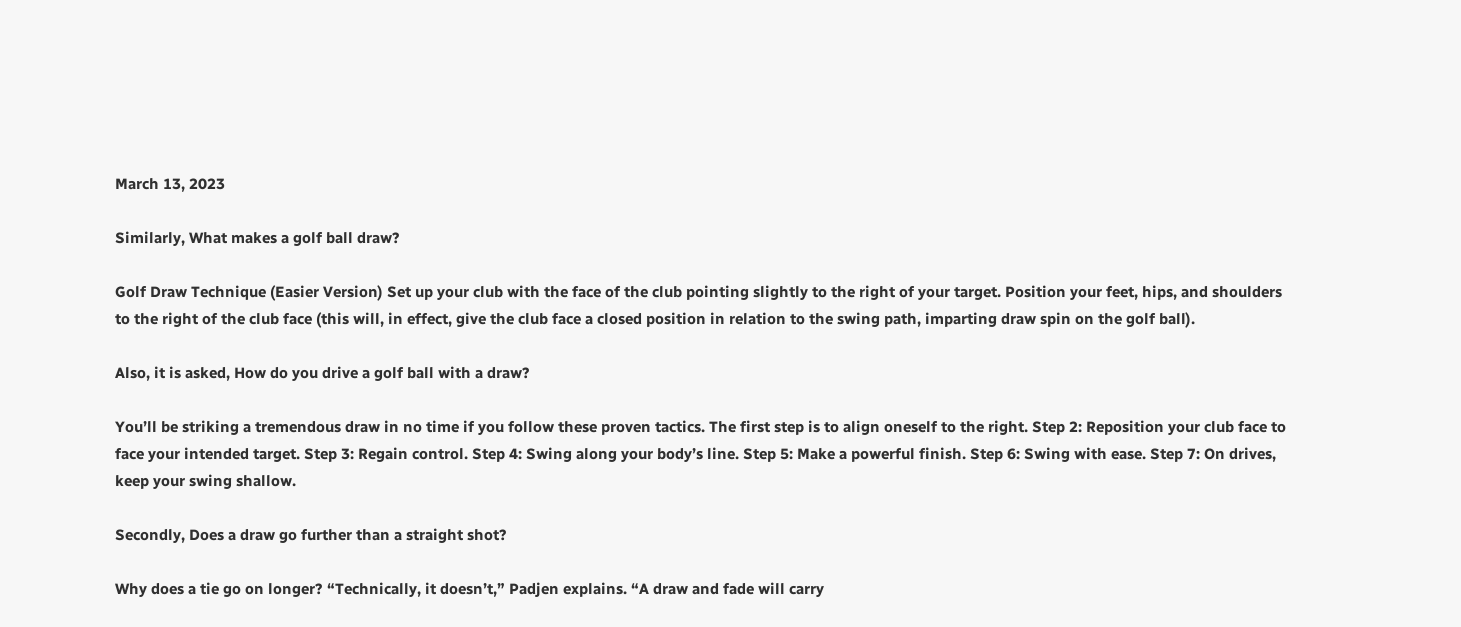March 13, 2023

Similarly, What makes a golf ball draw?

Golf Draw Technique (Easier Version) Set up your club with the face of the club pointing slightly to the right of your target. Position your feet, hips, and shoulders to the right of the club face (this will, in effect, give the club face a closed position in relation to the swing path, imparting draw spin on the golf ball).

Also, it is asked, How do you drive a golf ball with a draw?

You’ll be striking a tremendous draw in no time if you follow these proven tactics. The first step is to align oneself to the right. Step 2: Reposition your club face to face your intended target. Step 3: Regain control. Step 4: Swing along your body’s line. Step 5: Make a powerful finish. Step 6: Swing with ease. Step 7: On drives, keep your swing shallow.

Secondly, Does a draw go further than a straight shot?

Why does a tie go on longer? “Technically, it doesn’t,” Padjen explains. “A draw and fade will carry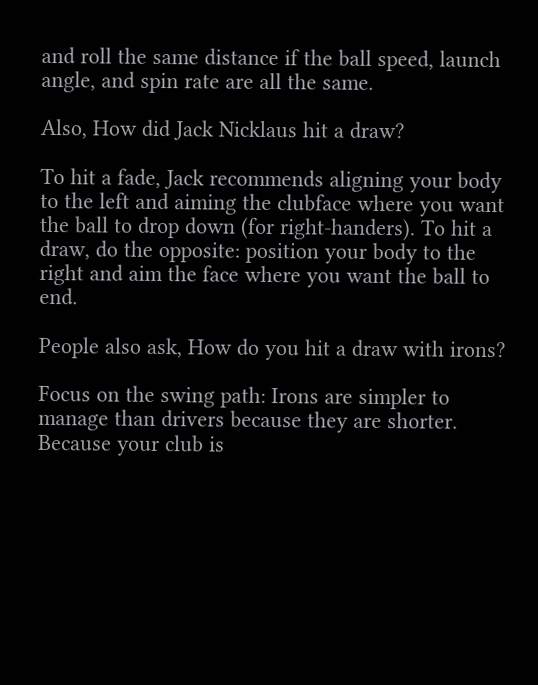and roll the same distance if the ball speed, launch angle, and spin rate are all the same.

Also, How did Jack Nicklaus hit a draw?

To hit a fade, Jack recommends aligning your body to the left and aiming the clubface where you want the ball to drop down (for right-handers). To hit a draw, do the opposite: position your body to the right and aim the face where you want the ball to end.

People also ask, How do you hit a draw with irons?

Focus on the swing path: Irons are simpler to manage than drivers because they are shorter. Because your club is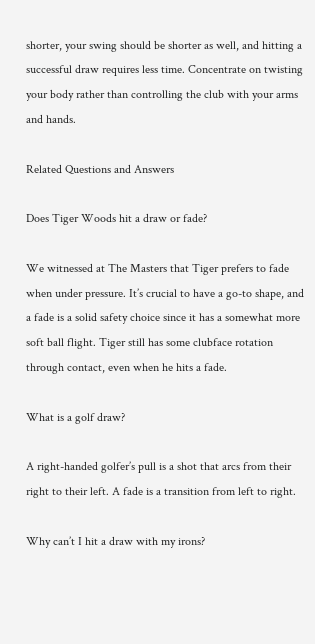shorter, your swing should be shorter as well, and hitting a successful draw requires less time. Concentrate on twisting your body rather than controlling the club with your arms and hands.

Related Questions and Answers

Does Tiger Woods hit a draw or fade?

We witnessed at The Masters that Tiger prefers to fade when under pressure. It’s crucial to have a go-to shape, and a fade is a solid safety choice since it has a somewhat more soft ball flight. Tiger still has some clubface rotation through contact, even when he hits a fade.

What is a golf draw?

A right-handed golfer’s pull is a shot that arcs from their right to their left. A fade is a transition from left to right.

Why can’t I hit a draw with my irons?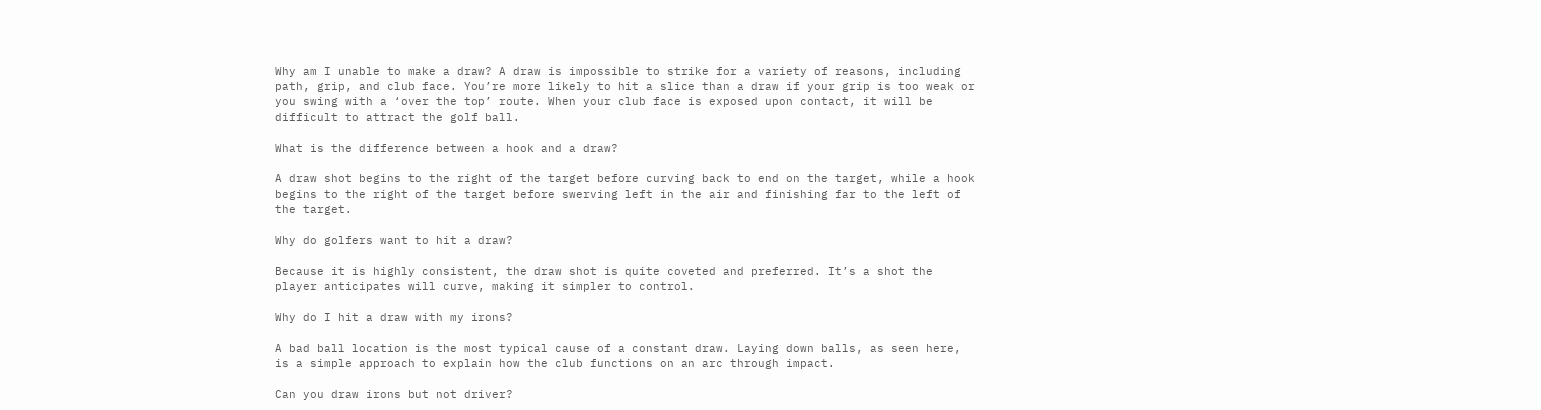Why am I unable to make a draw? A draw is impossible to strike for a variety of reasons, including path, grip, and club face. You’re more likely to hit a slice than a draw if your grip is too weak or you swing with a ‘over the top’ route. When your club face is exposed upon contact, it will be difficult to attract the golf ball.

What is the difference between a hook and a draw?

A draw shot begins to the right of the target before curving back to end on the target, while a hook begins to the right of the target before swerving left in the air and finishing far to the left of the target.

Why do golfers want to hit a draw?

Because it is highly consistent, the draw shot is quite coveted and preferred. It’s a shot the player anticipates will curve, making it simpler to control.

Why do I hit a draw with my irons?

A bad ball location is the most typical cause of a constant draw. Laying down balls, as seen here, is a simple approach to explain how the club functions on an arc through impact.

Can you draw irons but not driver?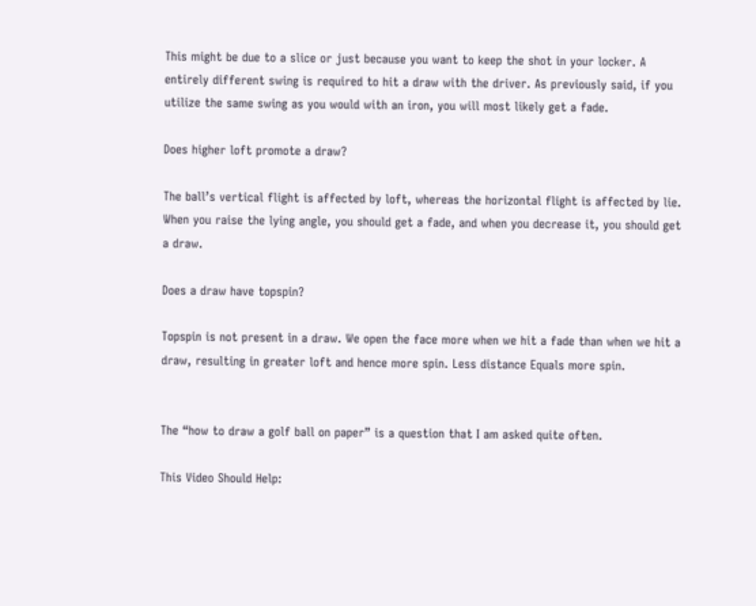This might be due to a slice or just because you want to keep the shot in your locker. A entirely different swing is required to hit a draw with the driver. As previously said, if you utilize the same swing as you would with an iron, you will most likely get a fade.

Does higher loft promote a draw?

The ball’s vertical flight is affected by loft, whereas the horizontal flight is affected by lie. When you raise the lying angle, you should get a fade, and when you decrease it, you should get a draw.

Does a draw have topspin?

Topspin is not present in a draw. We open the face more when we hit a fade than when we hit a draw, resulting in greater loft and hence more spin. Less distance Equals more spin.


The “how to draw a golf ball on paper” is a question that I am asked quite often.

This Video Should Help: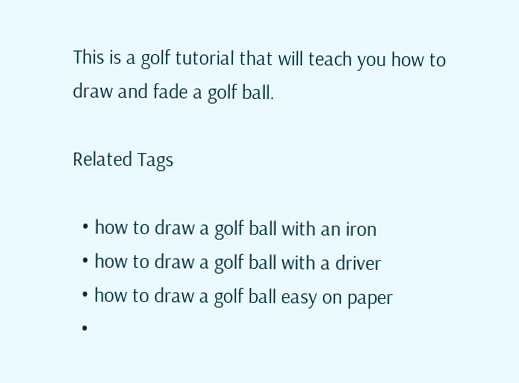This is a golf tutorial that will teach you how to draw and fade a golf ball.

Related Tags

  • how to draw a golf ball with an iron
  • how to draw a golf ball with a driver
  • how to draw a golf ball easy on paper
  •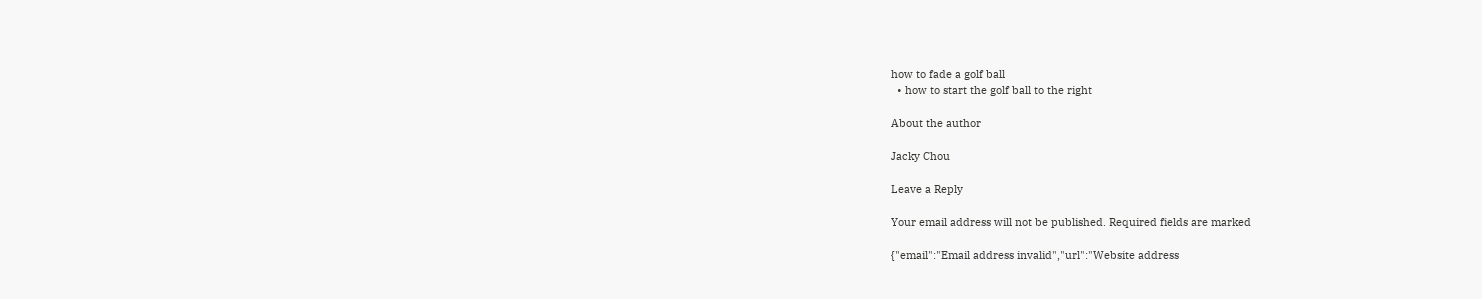how to fade a golf ball
  • how to start the golf ball to the right

About the author

Jacky Chou

Leave a Reply

Your email address will not be published. Required fields are marked

{"email":"Email address invalid","url":"Website address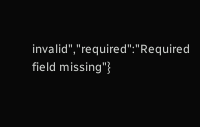invalid","required":"Required field missing"}